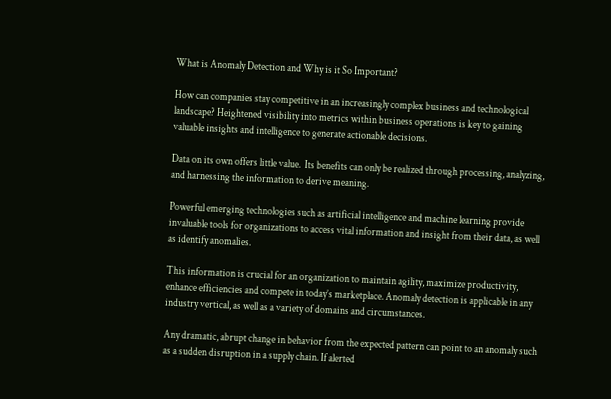What is Anomaly Detection and Why is it So Important?

How can companies stay competitive in an increasingly complex business and technological landscape? Heightened visibility into metrics within business operations is key to gaining valuable insights and intelligence to generate actionable decisions.

Data on its own offers little value.  Its benefits can only be realized through processing, analyzing, and harnessing the information to derive meaning.

Powerful emerging technologies such as artificial intelligence and machine learning provide invaluable tools for organizations to access vital information and insight from their data, as well as identify anomalies.

This information is crucial for an organization to maintain agility, maximize productivity, enhance efficiencies and compete in today’s marketplace. Anomaly detection is applicable in any industry vertical, as well as a variety of domains and circumstances.

Any dramatic, abrupt change in behavior from the expected pattern can point to an anomaly such as a sudden disruption in a supply chain. If alerted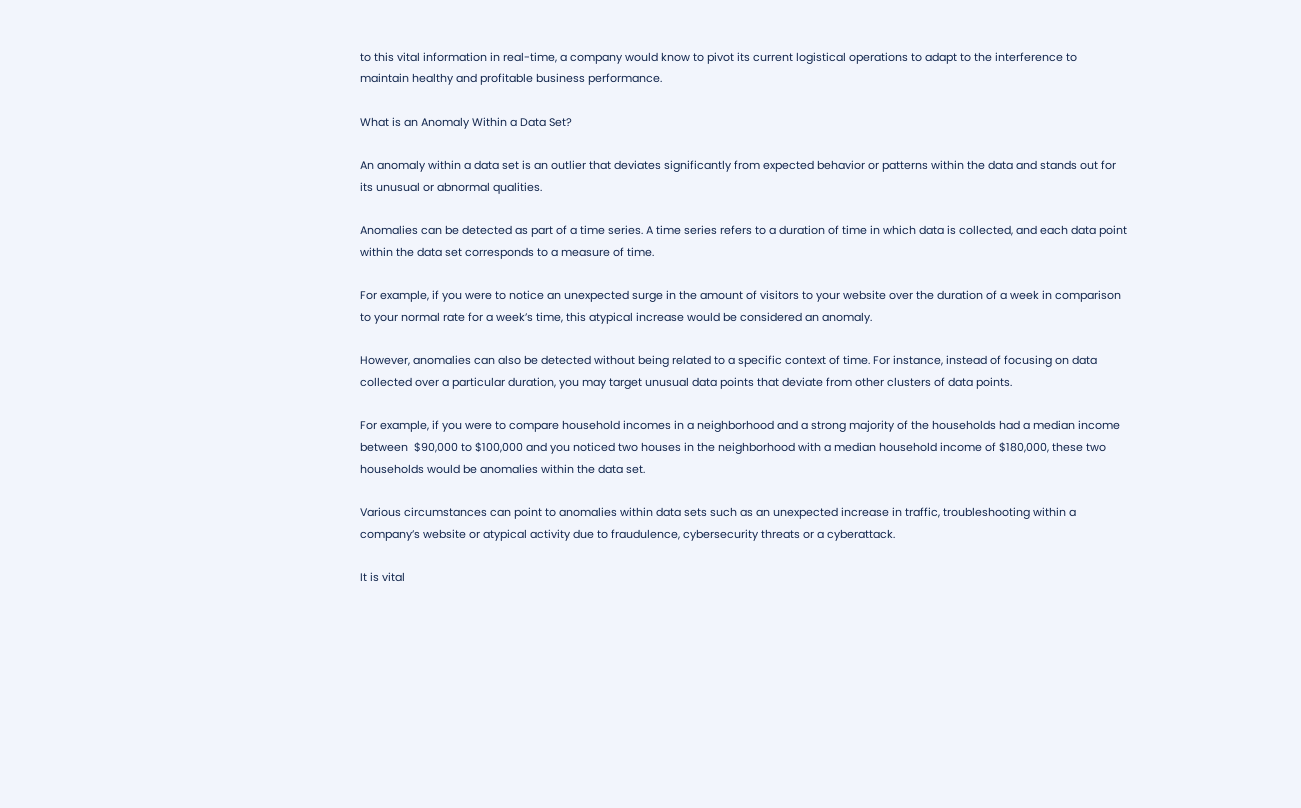to this vital information in real-time, a company would know to pivot its current logistical operations to adapt to the interference to maintain healthy and profitable business performance.

What is an Anomaly Within a Data Set?

An anomaly within a data set is an outlier that deviates significantly from expected behavior or patterns within the data and stands out for its unusual or abnormal qualities.

Anomalies can be detected as part of a time series. A time series refers to a duration of time in which data is collected, and each data point within the data set corresponds to a measure of time.

For example, if you were to notice an unexpected surge in the amount of visitors to your website over the duration of a week in comparison to your normal rate for a week’s time, this atypical increase would be considered an anomaly.

However, anomalies can also be detected without being related to a specific context of time. For instance, instead of focusing on data collected over a particular duration, you may target unusual data points that deviate from other clusters of data points.

For example, if you were to compare household incomes in a neighborhood and a strong majority of the households had a median income between  $90,000 to $100,000 and you noticed two houses in the neighborhood with a median household income of $180,000, these two households would be anomalies within the data set.

Various circumstances can point to anomalies within data sets such as an unexpected increase in traffic, troubleshooting within a company’s website or atypical activity due to fraudulence, cybersecurity threats or a cyberattack.

It is vital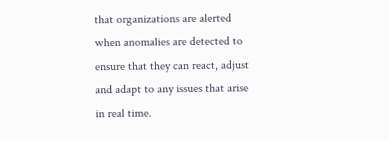that organizations are alerted when anomalies are detected to ensure that they can react, adjust and adapt to any issues that arise in real time.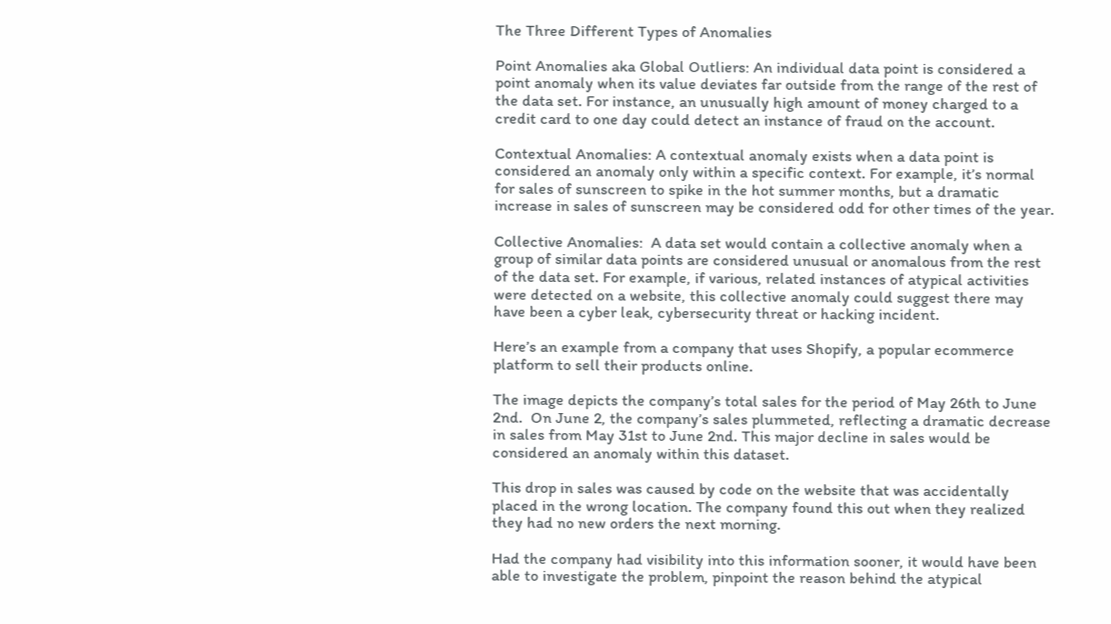The Three Different Types of Anomalies

Point Anomalies aka Global Outliers: An individual data point is considered a point anomaly when its value deviates far outside from the range of the rest of the data set. For instance, an unusually high amount of money charged to a credit card to one day could detect an instance of fraud on the account.

Contextual Anomalies: A contextual anomaly exists when a data point is considered an anomaly only within a specific context. For example, it’s normal for sales of sunscreen to spike in the hot summer months, but a dramatic increase in sales of sunscreen may be considered odd for other times of the year.

Collective Anomalies:  A data set would contain a collective anomaly when a group of similar data points are considered unusual or anomalous from the rest of the data set. For example, if various, related instances of atypical activities were detected on a website, this collective anomaly could suggest there may have been a cyber leak, cybersecurity threat or hacking incident.

Here’s an example from a company that uses Shopify, a popular ecommerce platform to sell their products online.

The image depicts the company’s total sales for the period of May 26th to June 2nd.  On June 2, the company’s sales plummeted, reflecting a dramatic decrease in sales from May 31st to June 2nd. This major decline in sales would be considered an anomaly within this dataset.

This drop in sales was caused by code on the website that was accidentally placed in the wrong location. The company found this out when they realized they had no new orders the next morning.

Had the company had visibility into this information sooner, it would have been able to investigate the problem, pinpoint the reason behind the atypical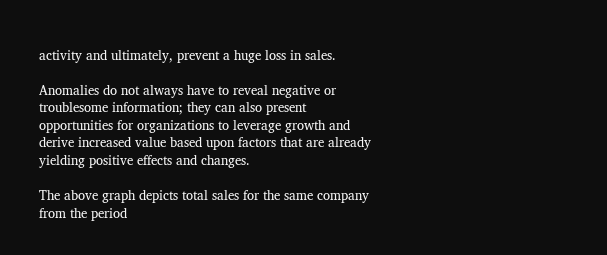activity and ultimately, prevent a huge loss in sales.

Anomalies do not always have to reveal negative or troublesome information; they can also present opportunities for organizations to leverage growth and derive increased value based upon factors that are already yielding positive effects and changes.

The above graph depicts total sales for the same company from the period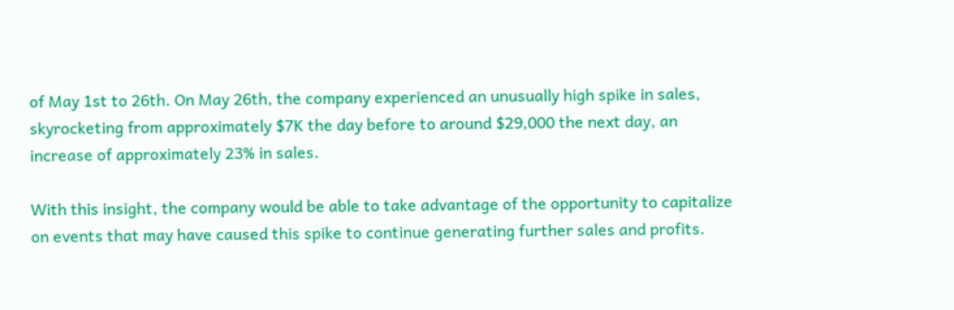of May 1st to 26th. On May 26th, the company experienced an unusually high spike in sales, skyrocketing from approximately $7K the day before to around $29,000 the next day, an increase of approximately 23% in sales.

With this insight, the company would be able to take advantage of the opportunity to capitalize on events that may have caused this spike to continue generating further sales and profits.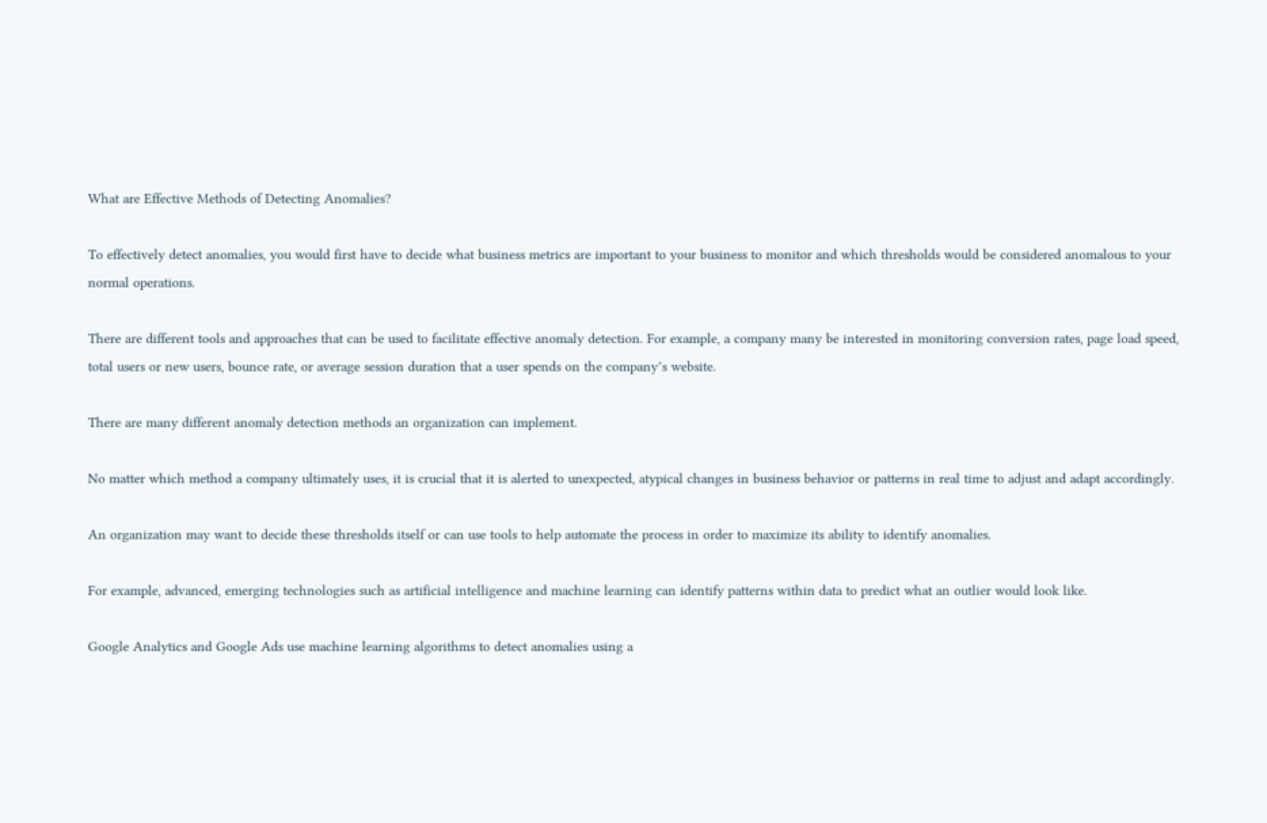What are Effective Methods of Detecting Anomalies?

To effectively detect anomalies, you would first have to decide what business metrics are important to your business to monitor and which thresholds would be considered anomalous to your normal operations.

There are different tools and approaches that can be used to facilitate effective anomaly detection. For example, a company many be interested in monitoring conversion rates, page load speed, total users or new users, bounce rate, or average session duration that a user spends on the company’s website.

There are many different anomaly detection methods an organization can implement.

No matter which method a company ultimately uses, it is crucial that it is alerted to unexpected, atypical changes in business behavior or patterns in real time to adjust and adapt accordingly.

An organization may want to decide these thresholds itself or can use tools to help automate the process in order to maximize its ability to identify anomalies.

For example, advanced, emerging technologies such as artificial intelligence and machine learning can identify patterns within data to predict what an outlier would look like.

Google Analytics and Google Ads use machine learning algorithms to detect anomalies using a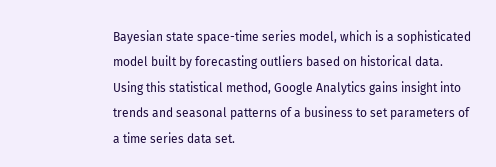Bayesian state space-time series model, which is a sophisticated model built by forecasting outliers based on historical data. Using this statistical method, Google Analytics gains insight into trends and seasonal patterns of a business to set parameters of a time series data set.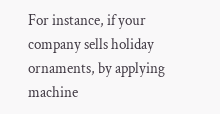For instance, if your company sells holiday ornaments, by applying machine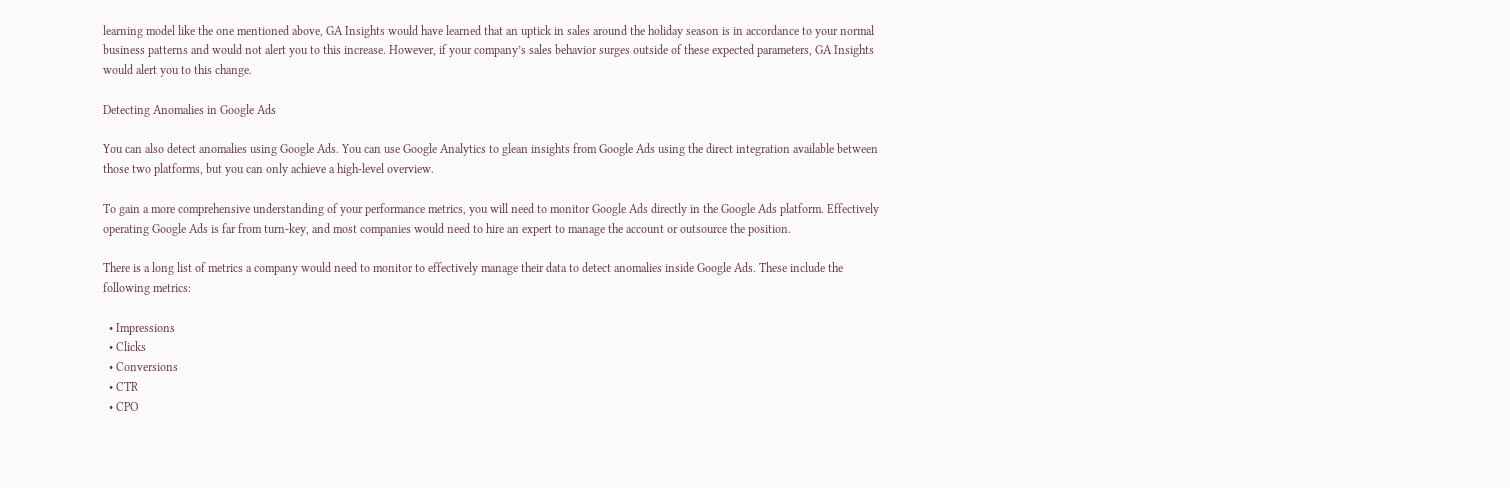learning model like the one mentioned above, GA Insights would have learned that an uptick in sales around the holiday season is in accordance to your normal business patterns and would not alert you to this increase. However, if your company’s sales behavior surges outside of these expected parameters, GA Insights would alert you to this change.

Detecting Anomalies in Google Ads

You can also detect anomalies using Google Ads. You can use Google Analytics to glean insights from Google Ads using the direct integration available between those two platforms, but you can only achieve a high-level overview.

To gain a more comprehensive understanding of your performance metrics, you will need to monitor Google Ads directly in the Google Ads platform. Effectively operating Google Ads is far from turn-key, and most companies would need to hire an expert to manage the account or outsource the position.

There is a long list of metrics a company would need to monitor to effectively manage their data to detect anomalies inside Google Ads. These include the following metrics:

  • Impressions
  • Clicks
  • Conversions
  • CTR
  • CPO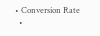• Conversion Rate
  •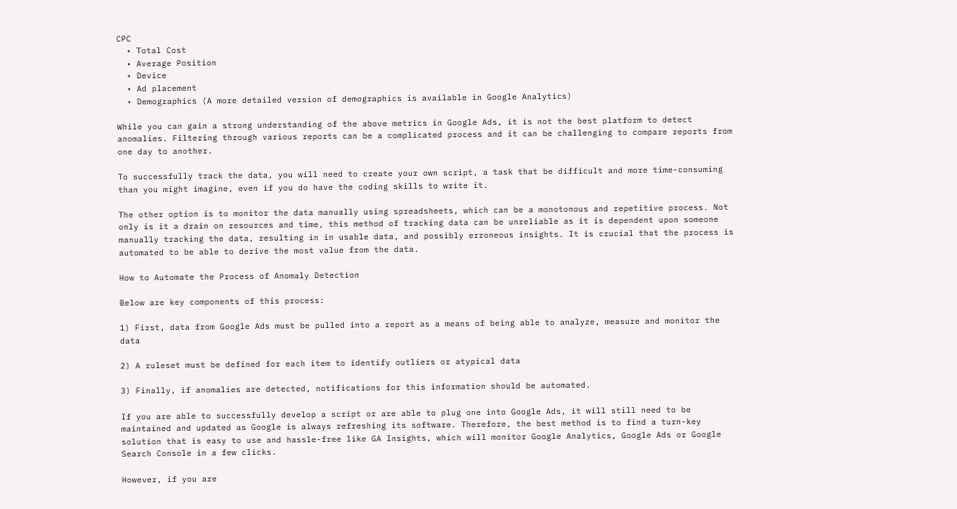CPC
  • Total Cost
  • Average Position
  • Device
  • Ad placement
  • Demographics (A more detailed version of demographics is available in Google Analytics)

While you can gain a strong understanding of the above metrics in Google Ads, it is not the best platform to detect anomalies. Filtering through various reports can be a complicated process and it can be challenging to compare reports from one day to another.

To successfully track the data, you will need to create your own script, a task that be difficult and more time-consuming than you might imagine, even if you do have the coding skills to write it.

The other option is to monitor the data manually using spreadsheets, which can be a monotonous and repetitive process. Not only is it a drain on resources and time, this method of tracking data can be unreliable as it is dependent upon someone manually tracking the data, resulting in in usable data, and possibly erroneous insights. It is crucial that the process is automated to be able to derive the most value from the data.

How to Automate the Process of Anomaly Detection

Below are key components of this process:

1) First, data from Google Ads must be pulled into a report as a means of being able to analyze, measure and monitor the data

2) A ruleset must be defined for each item to identify outliers or atypical data

3) Finally, if anomalies are detected, notifications for this information should be automated.

If you are able to successfully develop a script or are able to plug one into Google Ads, it will still need to be maintained and updated as Google is always refreshing its software. Therefore, the best method is to find a turn-key solution that is easy to use and hassle-free like GA Insights, which will monitor Google Analytics, Google Ads or Google Search Console in a few clicks.

However, if you are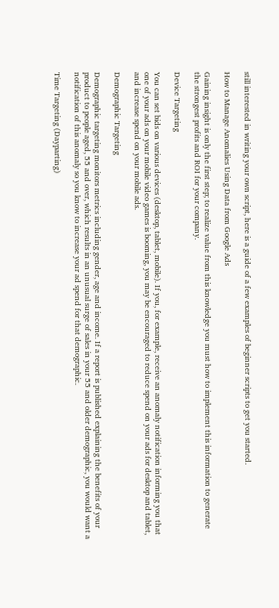still interested in writing your own script, here is a guide of a few examples of beginner scripts to get you started.

How to Manage Anomalies Using Data from Google Ads

Gaining insight is only the first step; to realize value from this knowledge you must how to implement this information to generate the strongest profits and ROI for your company.

Device Targeting

You can set bids on various devices (desktop, tablet, mobile). If you, for example, receive an anomaly notification informing you that one of your ads on your mobile video games is booming, you may be encouraged to reduce spend on your ads for desktop and tablet, and increase spend on your mobile ads.

Demographic Targeting

Demographic targeting monitors metrics including gender, age and income. If a report is published explaining the benefits of your product to people aged, 55 and over, which results in an unusual surge of sales in your 55 and older demographic, you would want a notification of this anomaly so you know to increase your ad spend for that demographic.

Time Targeting (Dayparting)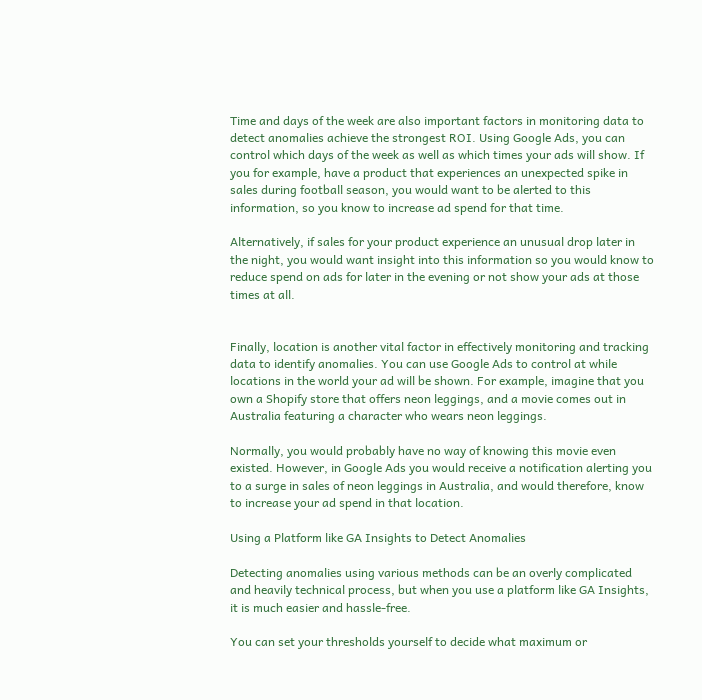Time and days of the week are also important factors in monitoring data to detect anomalies achieve the strongest ROI. Using Google Ads, you can control which days of the week as well as which times your ads will show. If you for example, have a product that experiences an unexpected spike in sales during football season, you would want to be alerted to this information, so you know to increase ad spend for that time.

Alternatively, if sales for your product experience an unusual drop later in the night, you would want insight into this information so you would know to reduce spend on ads for later in the evening or not show your ads at those times at all.


Finally, location is another vital factor in effectively monitoring and tracking data to identify anomalies. You can use Google Ads to control at while locations in the world your ad will be shown. For example, imagine that you own a Shopify store that offers neon leggings, and a movie comes out in Australia featuring a character who wears neon leggings.

Normally, you would probably have no way of knowing this movie even existed. However, in Google Ads you would receive a notification alerting you to a surge in sales of neon leggings in Australia, and would therefore, know to increase your ad spend in that location.

Using a Platform like GA Insights to Detect Anomalies

Detecting anomalies using various methods can be an overly complicated and heavily technical process, but when you use a platform like GA Insights, it is much easier and hassle-free.

You can set your thresholds yourself to decide what maximum or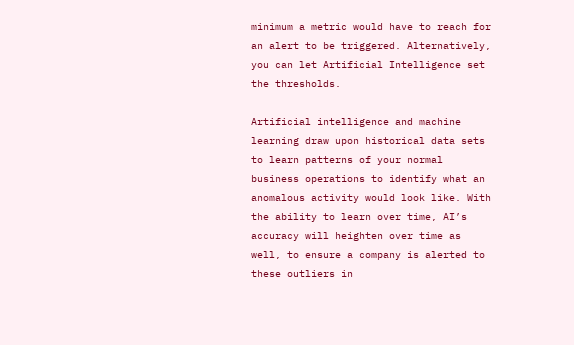minimum a metric would have to reach for an alert to be triggered. Alternatively, you can let Artificial Intelligence set the thresholds.

Artificial intelligence and machine learning draw upon historical data sets to learn patterns of your normal business operations to identify what an anomalous activity would look like. With the ability to learn over time, AI’s accuracy will heighten over time as well, to ensure a company is alerted to these outliers in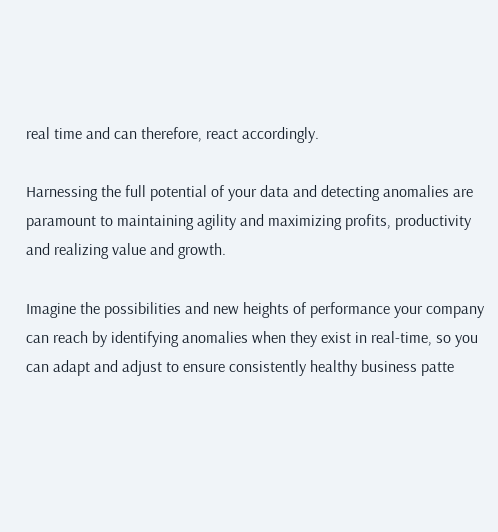real time and can therefore, react accordingly.

Harnessing the full potential of your data and detecting anomalies are paramount to maintaining agility and maximizing profits, productivity and realizing value and growth.

Imagine the possibilities and new heights of performance your company can reach by identifying anomalies when they exist in real-time, so you can adapt and adjust to ensure consistently healthy business patte